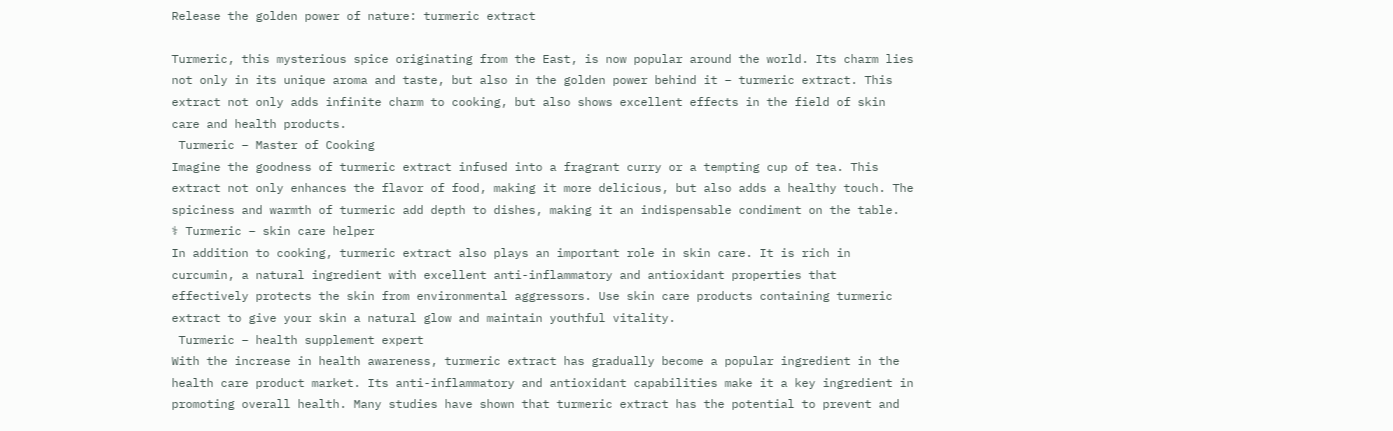Release the golden power of nature: turmeric extract

Turmeric, this mysterious spice originating from the East, is now popular around the world. Its charm lies not only in its unique aroma and taste, but also in the golden power behind it – turmeric extract. This extract not only adds infinite charm to cooking, but also shows excellent effects in the field of skin care and health products.
 Turmeric – Master of Cooking
Imagine the goodness of turmeric extract infused into a fragrant curry or a tempting cup of tea. This extract not only enhances the flavor of food, making it more delicious, but also adds a healthy touch. The spiciness and warmth of turmeric add depth to dishes, making it an indispensable condiment on the table.
⚕ Turmeric – skin care helper
In addition to cooking, turmeric extract also plays an important role in skin care. It is rich in curcumin, a natural ingredient with excellent anti-inflammatory and antioxidant properties that effectively protects the skin from environmental aggressors. Use skin care products containing turmeric extract to give your skin a natural glow and maintain youthful vitality.
 Turmeric – health supplement expert
With the increase in health awareness, turmeric extract has gradually become a popular ingredient in the health care product market. Its anti-inflammatory and antioxidant capabilities make it a key ingredient in promoting overall health. Many studies have shown that turmeric extract has the potential to prevent and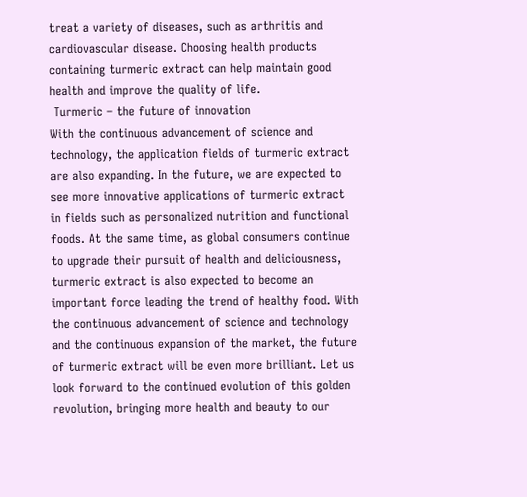treat a variety of diseases, such as arthritis and cardiovascular disease. Choosing health products containing turmeric extract can help maintain good health and improve the quality of life.
 Turmeric – the future of innovation
With the continuous advancement of science and technology, the application fields of turmeric extract are also expanding. In the future, we are expected to see more innovative applications of turmeric extract in fields such as personalized nutrition and functional foods. At the same time, as global consumers continue to upgrade their pursuit of health and deliciousness, turmeric extract is also expected to become an important force leading the trend of healthy food. With the continuous advancement of science and technology and the continuous expansion of the market, the future of turmeric extract will be even more brilliant. Let us look forward to the continued evolution of this golden revolution, bringing more health and beauty to our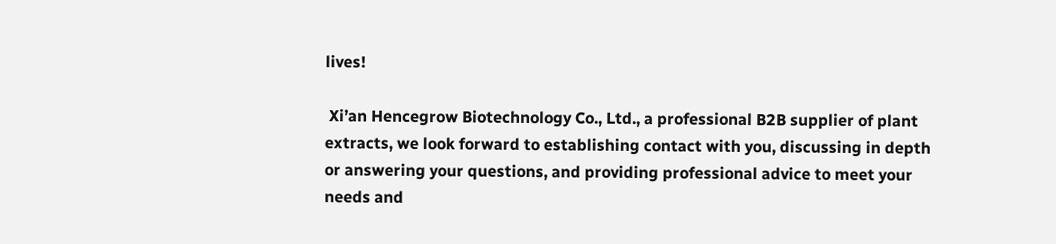lives!

 Xi’an Hencegrow Biotechnology Co., Ltd., a professional B2B supplier of plant extracts, we look forward to establishing contact with you, discussing in depth or answering your questions, and providing professional advice to meet your needs and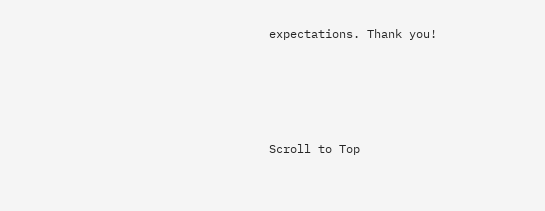expectations. Thank you!







Scroll to Top